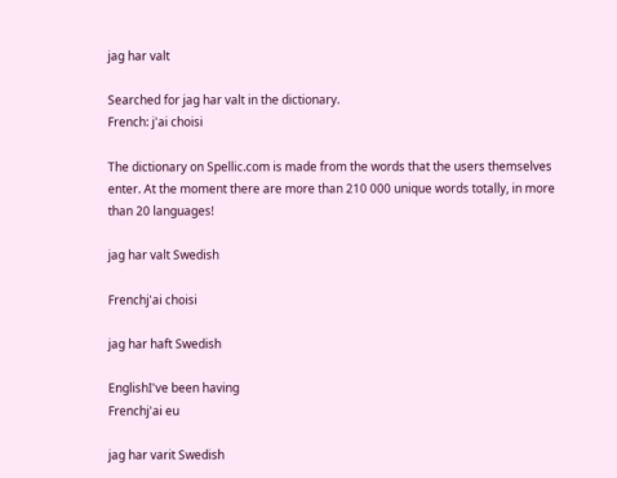jag har valt

Searched for jag har valt in the dictionary.
French: j'ai choisi

The dictionary on Spellic.com is made from the words that the users themselves enter. At the moment there are more than 210 000 unique words totally, in more than 20 languages!

jag har valt Swedish

Frenchj'ai choisi

jag har haft Swedish

EnglishI've been having
Frenchj'ai eu

jag har varit Swedish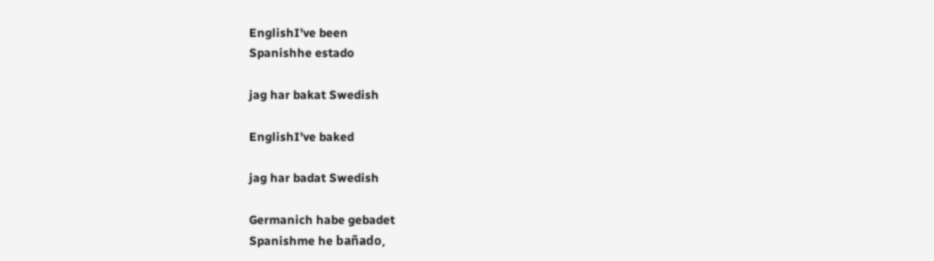EnglishI've been
Spanishhe estado

jag har bakat Swedish

EnglishI've baked

jag har badat Swedish

Germanich habe gebadet
Spanishme he bañado,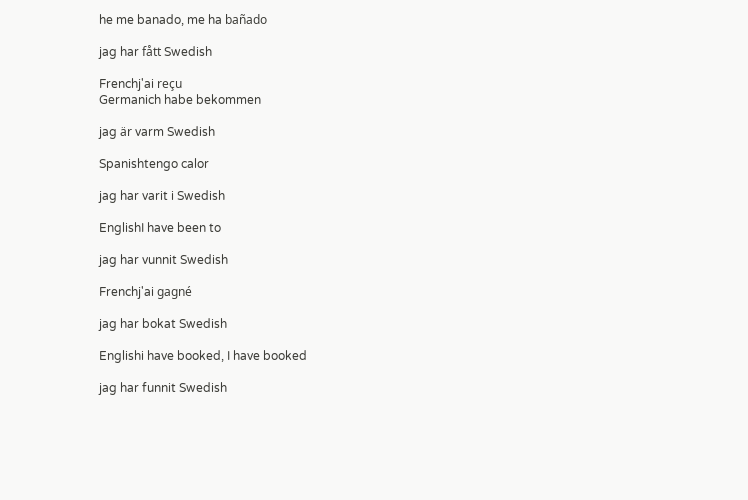he me banado, me ha bañado

jag har fått Swedish

Frenchj'ai reçu
Germanich habe bekommen

jag är varm Swedish

Spanishtengo calor

jag har varit i Swedish

EnglishI have been to

jag har vunnit Swedish

Frenchj'ai gagné

jag har bokat Swedish

Englishi have booked, I have booked

jag har funnit Swedish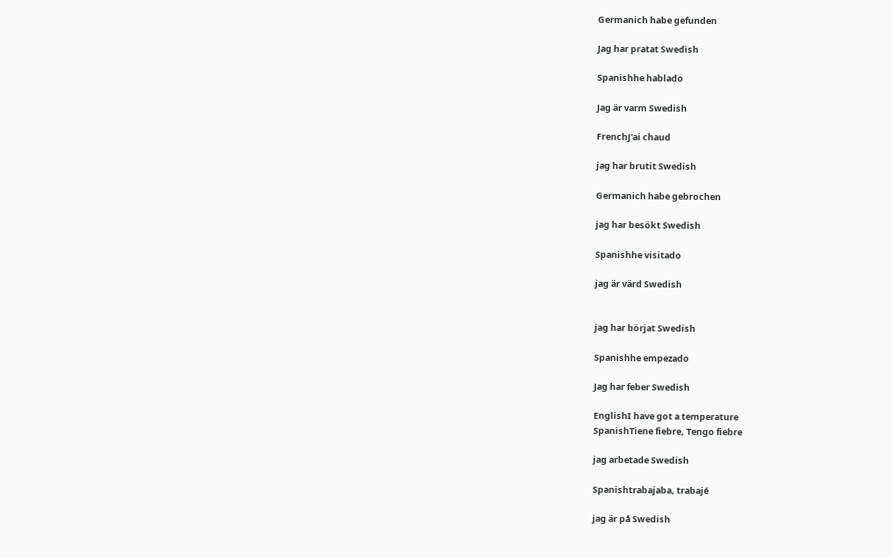Germanich habe gefunden

Jag har pratat Swedish

Spanishhe hablado

Jag är varm Swedish

FrenchJ'ai chaud

jag har brutit Swedish

Germanich habe gebrochen

jag har besökt Swedish

Spanishhe visitado

jag är värd Swedish


jag har börjat Swedish

Spanishhe empezado

Jag har feber Swedish

EnglishI have got a temperature
SpanishTiene fiebre, Tengo fiebre

jag arbetade Swedish

Spanishtrabajaba, trabajé

jag är på Swedish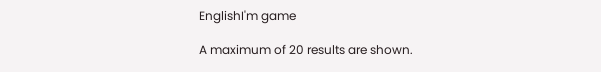EnglishI'm game

A maximum of 20 results are shown.